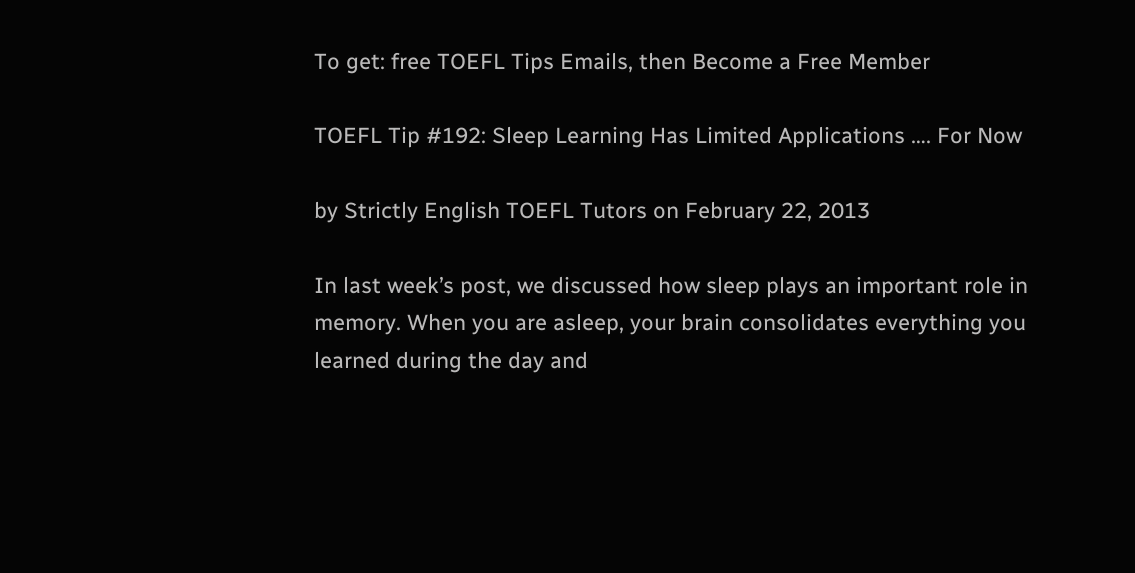To get: free TOEFL Tips Emails, then Become a Free Member

TOEFL Tip #192: Sleep Learning Has Limited Applications …. For Now

by Strictly English TOEFL Tutors on February 22, 2013

In last week’s post, we discussed how sleep plays an important role in memory. When you are asleep, your brain consolidates everything you learned during the day and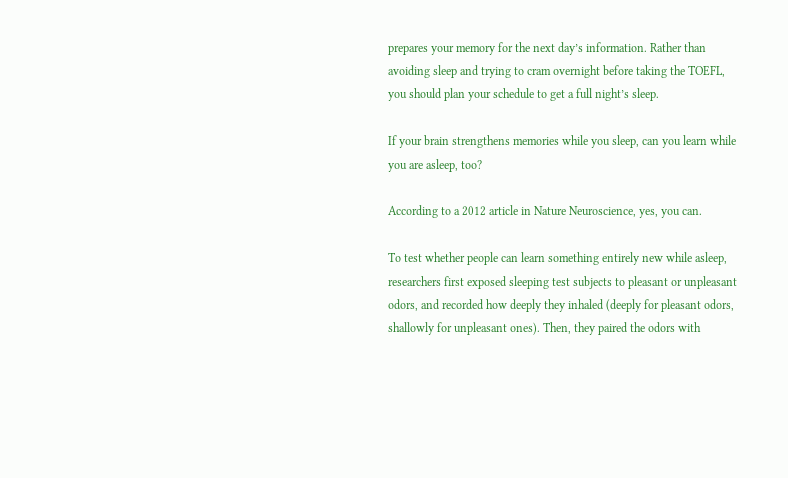prepares your memory for the next day’s information. Rather than avoiding sleep and trying to cram overnight before taking the TOEFL, you should plan your schedule to get a full night’s sleep.

If your brain strengthens memories while you sleep, can you learn while you are asleep, too?

According to a 2012 article in Nature Neuroscience, yes, you can.

To test whether people can learn something entirely new while asleep, researchers first exposed sleeping test subjects to pleasant or unpleasant odors, and recorded how deeply they inhaled (deeply for pleasant odors, shallowly for unpleasant ones). Then, they paired the odors with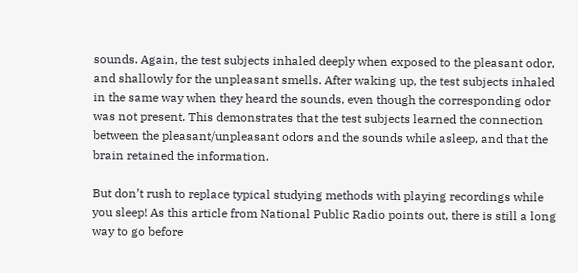sounds. Again, the test subjects inhaled deeply when exposed to the pleasant odor, and shallowly for the unpleasant smells. After waking up, the test subjects inhaled in the same way when they heard the sounds, even though the corresponding odor was not present. This demonstrates that the test subjects learned the connection between the pleasant/unpleasant odors and the sounds while asleep, and that the brain retained the information.

But don’t rush to replace typical studying methods with playing recordings while you sleep! As this article from National Public Radio points out, there is still a long way to go before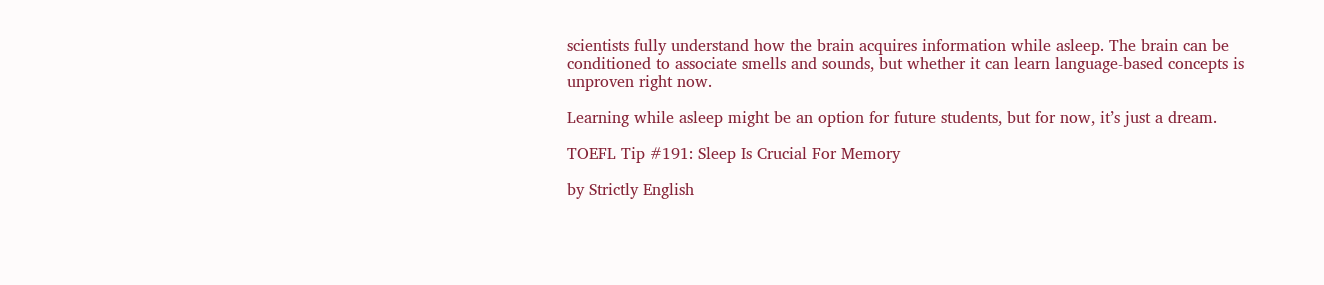scientists fully understand how the brain acquires information while asleep. The brain can be conditioned to associate smells and sounds, but whether it can learn language-based concepts is unproven right now.

Learning while asleep might be an option for future students, but for now, it’s just a dream.

TOEFL Tip #191: Sleep Is Crucial For Memory

by Strictly English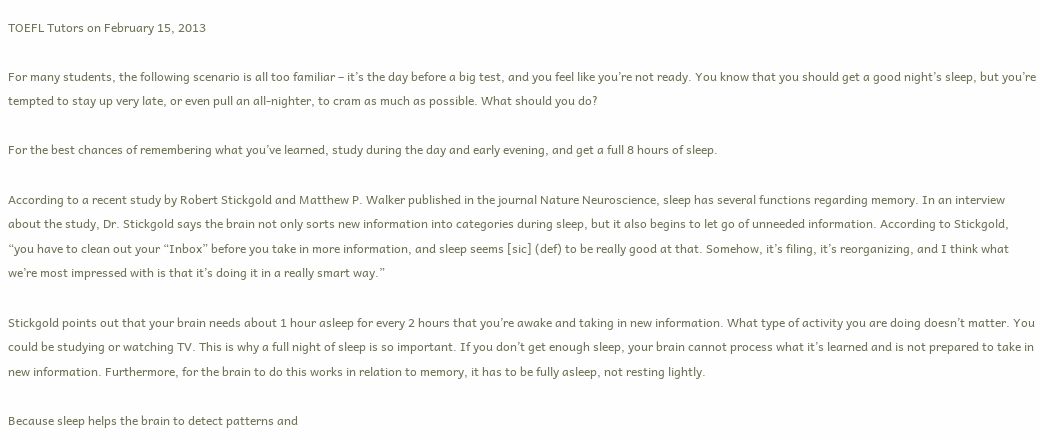TOEFL Tutors on February 15, 2013

For many students, the following scenario is all too familiar – it’s the day before a big test, and you feel like you’re not ready. You know that you should get a good night’s sleep, but you’re tempted to stay up very late, or even pull an all-nighter, to cram as much as possible. What should you do?

For the best chances of remembering what you’ve learned, study during the day and early evening, and get a full 8 hours of sleep.

According to a recent study by Robert Stickgold and Matthew P. Walker published in the journal Nature Neuroscience, sleep has several functions regarding memory. In an interview about the study, Dr. Stickgold says the brain not only sorts new information into categories during sleep, but it also begins to let go of unneeded information. According to Stickgold, “you have to clean out your “Inbox” before you take in more information, and sleep seems [sic] (def) to be really good at that. Somehow, it’s filing, it’s reorganizing, and I think what we’re most impressed with is that it’s doing it in a really smart way.”

Stickgold points out that your brain needs about 1 hour asleep for every 2 hours that you’re awake and taking in new information. What type of activity you are doing doesn’t matter. You could be studying or watching TV. This is why a full night of sleep is so important. If you don’t get enough sleep, your brain cannot process what it’s learned and is not prepared to take in new information. Furthermore, for the brain to do this works in relation to memory, it has to be fully asleep, not resting lightly.

Because sleep helps the brain to detect patterns and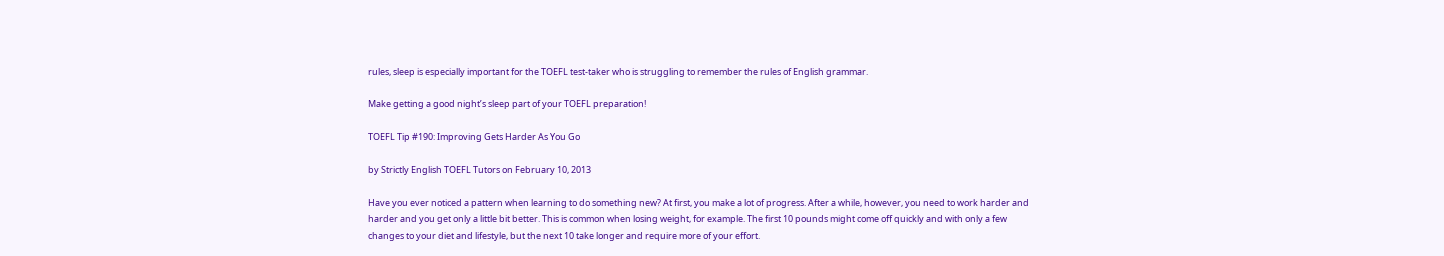rules, sleep is especially important for the TOEFL test-taker who is struggling to remember the rules of English grammar.

Make getting a good night’s sleep part of your TOEFL preparation!

TOEFL Tip #190: Improving Gets Harder As You Go

by Strictly English TOEFL Tutors on February 10, 2013

Have you ever noticed a pattern when learning to do something new? At first, you make a lot of progress. After a while, however, you need to work harder and harder and you get only a little bit better. This is common when losing weight, for example. The first 10 pounds might come off quickly and with only a few changes to your diet and lifestyle, but the next 10 take longer and require more of your effort.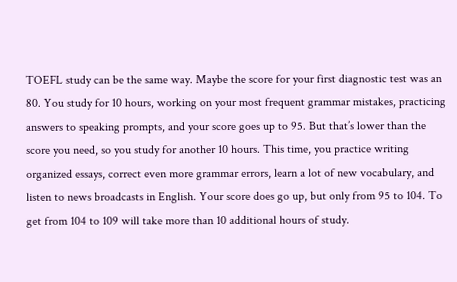TOEFL study can be the same way. Maybe the score for your first diagnostic test was an 80. You study for 10 hours, working on your most frequent grammar mistakes, practicing answers to speaking prompts, and your score goes up to 95. But that’s lower than the score you need, so you study for another 10 hours. This time, you practice writing organized essays, correct even more grammar errors, learn a lot of new vocabulary, and listen to news broadcasts in English. Your score does go up, but only from 95 to 104. To get from 104 to 109 will take more than 10 additional hours of study.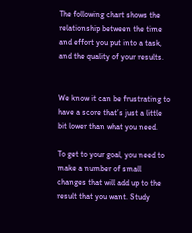The following chart shows the relationship between the time and effort you put into a task, and the quality of your results.


We know it can be frustrating to have a score that’s just a little bit lower than what you need.

To get to your goal, you need to make a number of small changes that will add up to the result that you want. Study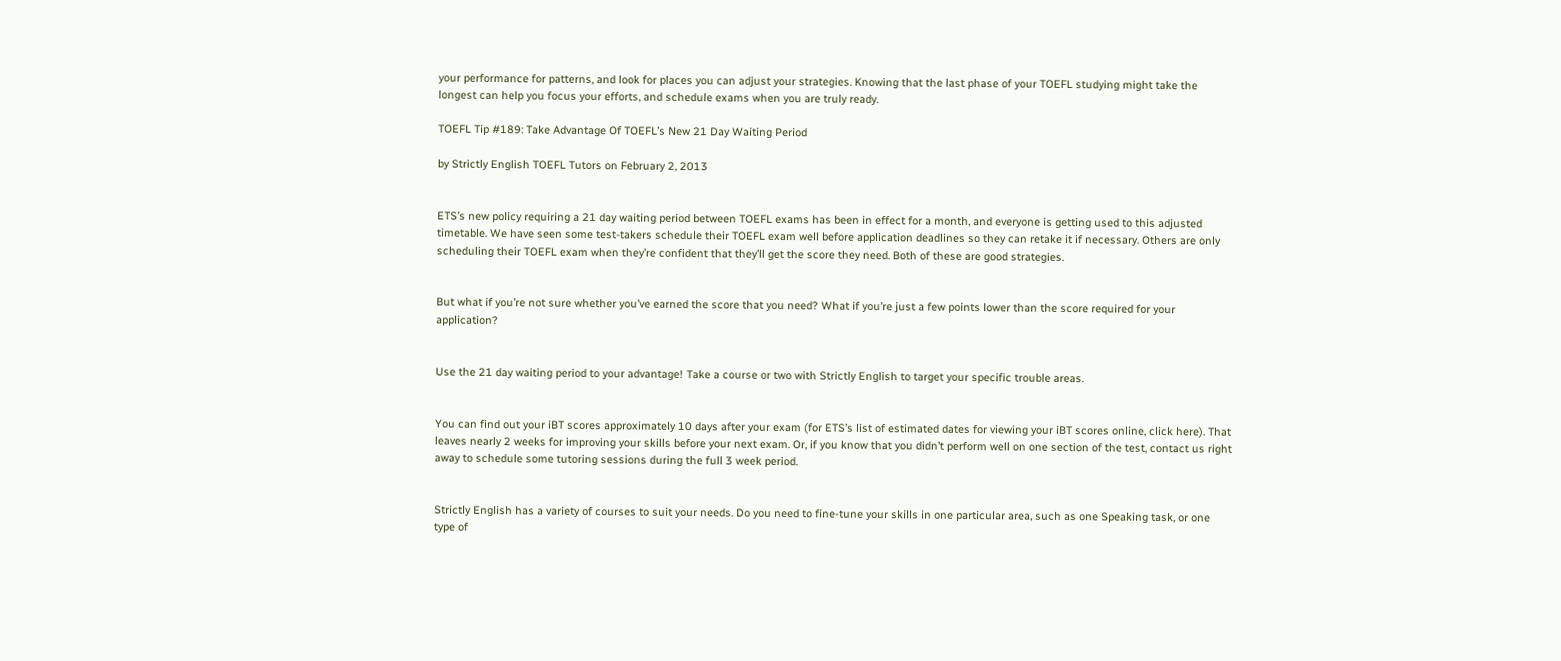your performance for patterns, and look for places you can adjust your strategies. Knowing that the last phase of your TOEFL studying might take the longest can help you focus your efforts, and schedule exams when you are truly ready.

TOEFL Tip #189: Take Advantage Of TOEFL’s New 21 Day Waiting Period

by Strictly English TOEFL Tutors on February 2, 2013


ETS’s new policy requiring a 21 day waiting period between TOEFL exams has been in effect for a month, and everyone is getting used to this adjusted timetable. We have seen some test-takers schedule their TOEFL exam well before application deadlines so they can retake it if necessary. Others are only scheduling their TOEFL exam when they’re confident that they’ll get the score they need. Both of these are good strategies.


But what if you’re not sure whether you’ve earned the score that you need? What if you’re just a few points lower than the score required for your application?


Use the 21 day waiting period to your advantage! Take a course or two with Strictly English to target your specific trouble areas.


You can find out your iBT scores approximately 10 days after your exam (for ETS’s list of estimated dates for viewing your iBT scores online, click here). That leaves nearly 2 weeks for improving your skills before your next exam. Or, if you know that you didn’t perform well on one section of the test, contact us right away to schedule some tutoring sessions during the full 3 week period.


Strictly English has a variety of courses to suit your needs. Do you need to fine-tune your skills in one particular area, such as one Speaking task, or one type of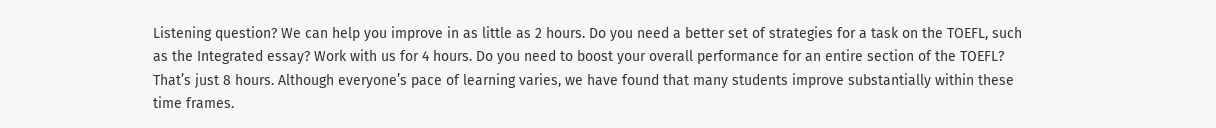Listening question? We can help you improve in as little as 2 hours. Do you need a better set of strategies for a task on the TOEFL, such as the Integrated essay? Work with us for 4 hours. Do you need to boost your overall performance for an entire section of the TOEFL? That’s just 8 hours. Although everyone’s pace of learning varies, we have found that many students improve substantially within these time frames.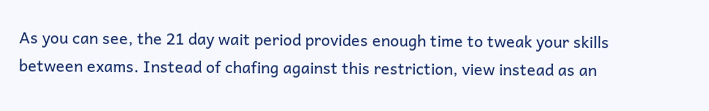As you can see, the 21 day wait period provides enough time to tweak your skills between exams. Instead of chafing against this restriction, view instead as an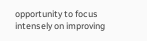opportunity to focus intensely on improving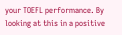your TOEFL performance. By looking at this in a positive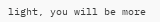light, you will be more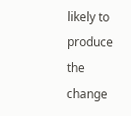likely to produce the change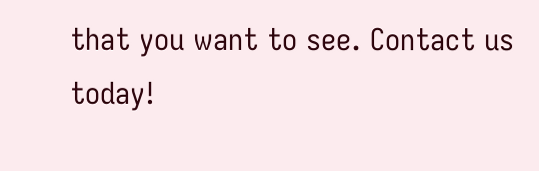that you want to see. Contact us today!